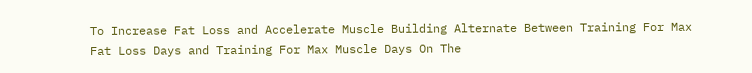To Increase Fat Loss and Accelerate Muscle Building Alternate Between Training For Max Fat Loss Days and Training For Max Muscle Days On The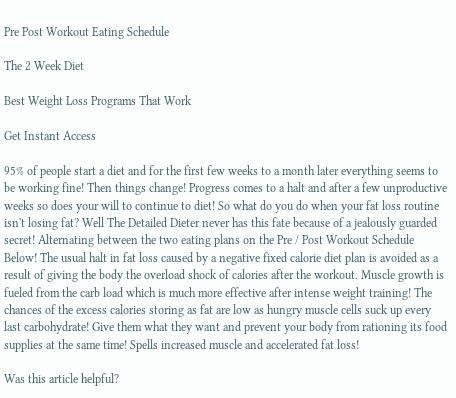Pre Post Workout Eating Schedule

The 2 Week Diet

Best Weight Loss Programs That Work

Get Instant Access

95% of people start a diet and for the first few weeks to a month later everything seems to be working fine! Then things change! Progress comes to a halt and after a few unproductive weeks so does your will to continue to diet! So what do you do when your fat loss routine isn't losing fat? Well The Detailed Dieter never has this fate because of a jealously guarded secret! Alternating between the two eating plans on the Pre / Post Workout Schedule Below! The usual halt in fat loss caused by a negative fixed calorie diet plan is avoided as a result of giving the body the overload shock of calories after the workout. Muscle growth is fueled from the carb load which is much more effective after intense weight training! The chances of the excess calories storing as fat are low as hungry muscle cells suck up every last carbohydrate! Give them what they want and prevent your body from rationing its food supplies at the same time! Spells increased muscle and accelerated fat loss!

Was this article helpful?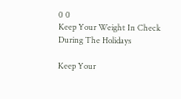0 0
Keep Your Weight In Check During The Holidays

Keep Your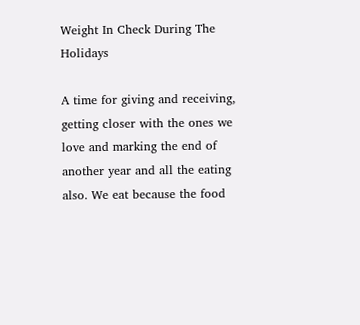Weight In Check During The Holidays

A time for giving and receiving, getting closer with the ones we love and marking the end of another year and all the eating also. We eat because the food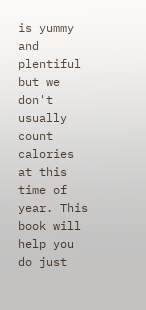is yummy and plentiful but we don't usually count calories at this time of year. This book will help you do just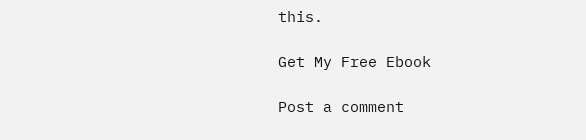this.

Get My Free Ebook

Post a comment